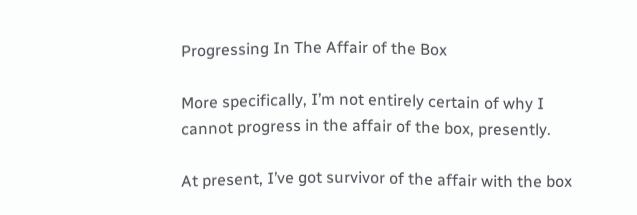Progressing In The Affair of the Box

More specifically, I’m not entirely certain of why I cannot progress in the affair of the box, presently.

At present, I’ve got survivor of the affair with the box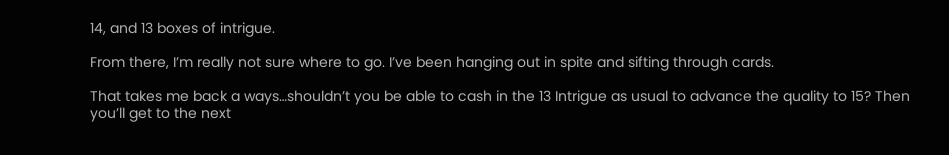14, and 13 boxes of intrigue.

From there, I’m really not sure where to go. I’ve been hanging out in spite and sifting through cards.

That takes me back a ways…shouldn’t you be able to cash in the 13 Intrigue as usual to advance the quality to 15? Then you’ll get to the next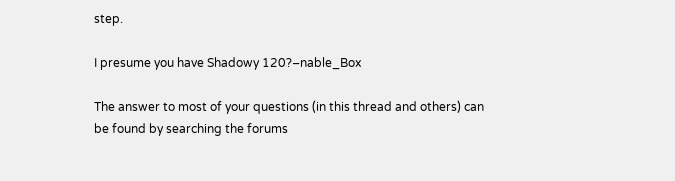step.

I presume you have Shadowy 120?–nable_Box

The answer to most of your questions (in this thread and others) can be found by searching the forums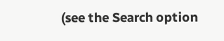(see the Search option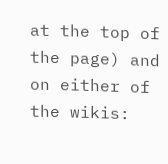at the top of the page) and on either of the wikis: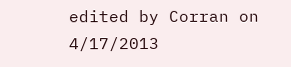edited by Corran on 4/17/2013